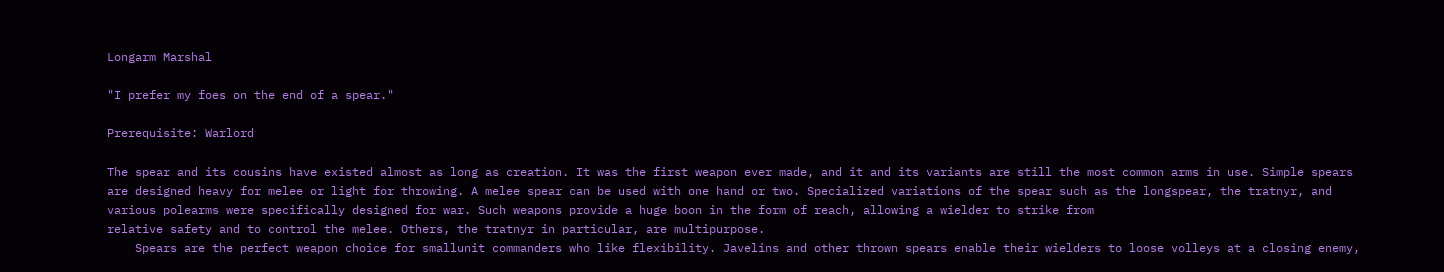Longarm Marshal

"I prefer my foes on the end of a spear."

Prerequisite: Warlord

The spear and its cousins have existed almost as long as creation. It was the first weapon ever made, and it and its variants are still the most common arms in use. Simple spears are designed heavy for melee or light for throwing. A melee spear can be used with one hand or two. Specialized variations of the spear such as the longspear, the tratnyr, and various polearms were specifically designed for war. Such weapons provide a huge boon in the form of reach, allowing a wielder to strike from
relative safety and to control the melee. Others, the tratnyr in particular, are multipurpose.
    Spears are the perfect weapon choice for smallunit commanders who like flexibility. Javelins and other thrown spears enable their wielders to loose volleys at a closing enemy,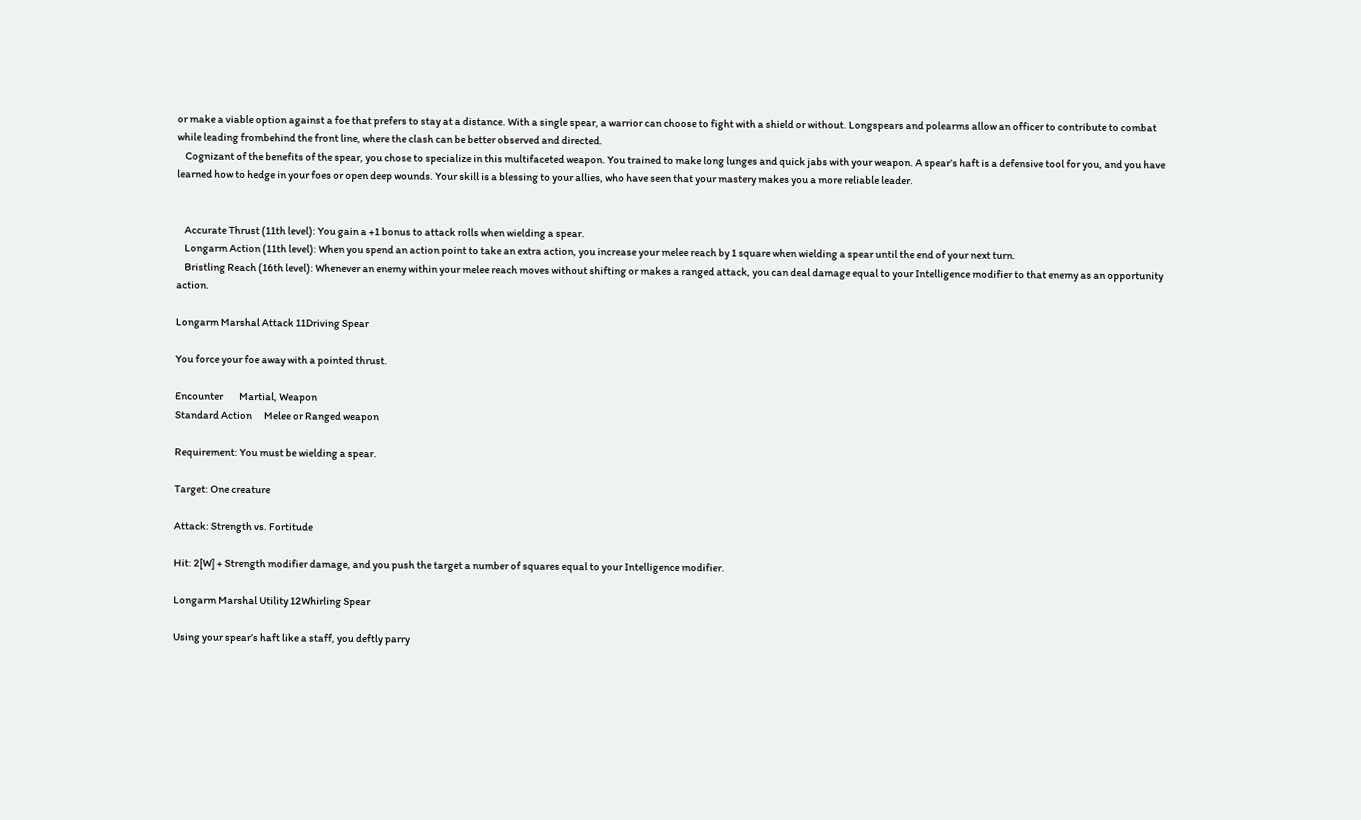or make a viable option against a foe that prefers to stay at a distance. With a single spear, a warrior can choose to fight with a shield or without. Longspears and polearms allow an officer to contribute to combat while leading frombehind the front line, where the clash can be better observed and directed.
    Cognizant of the benefits of the spear, you chose to specialize in this multifaceted weapon. You trained to make long lunges and quick jabs with your weapon. A spear’s haft is a defensive tool for you, and you have learned how to hedge in your foes or open deep wounds. Your skill is a blessing to your allies, who have seen that your mastery makes you a more reliable leader.


    Accurate Thrust (11th level): You gain a +1 bonus to attack rolls when wielding a spear.
    Longarm Action (11th level): When you spend an action point to take an extra action, you increase your melee reach by 1 square when wielding a spear until the end of your next turn.
    Bristling Reach (16th level): Whenever an enemy within your melee reach moves without shifting or makes a ranged attack, you can deal damage equal to your Intelligence modifier to that enemy as an opportunity action.

Longarm Marshal Attack 11Driving Spear

You force your foe away with a pointed thrust.

Encounter        Martial, Weapon
Standard Action      Melee or Ranged weapon

Requirement: You must be wielding a spear.

Target: One creature

Attack: Strength vs. Fortitude

Hit: 2[W] + Strength modifier damage, and you push the target a number of squares equal to your Intelligence modifier.

Longarm Marshal Utility 12Whirling Spear

Using your spear’s haft like a staff, you deftly parry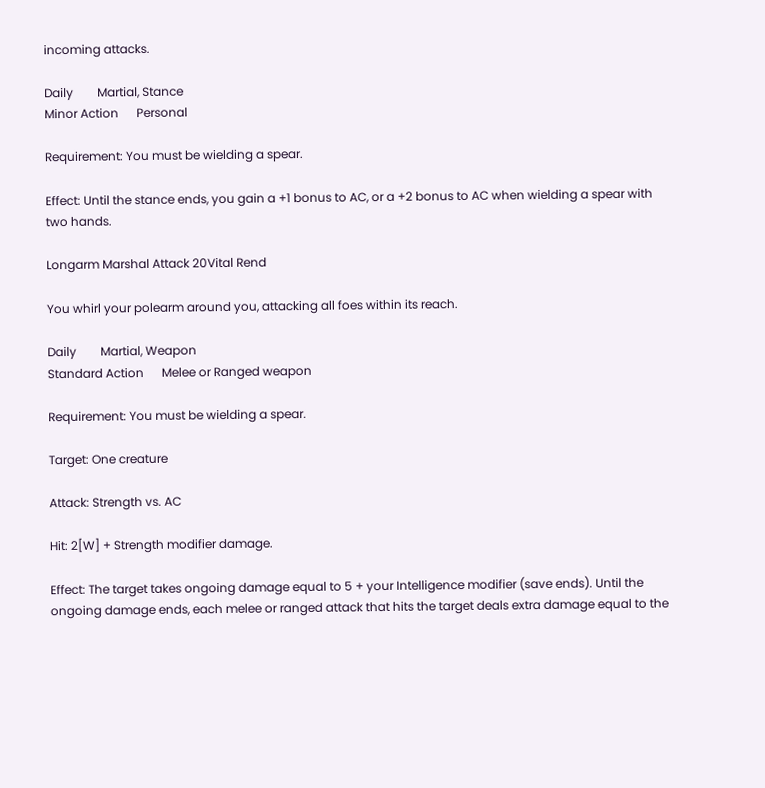incoming attacks.

Daily        Martial, Stance
Minor Action      Personal

Requirement: You must be wielding a spear.

Effect: Until the stance ends, you gain a +1 bonus to AC, or a +2 bonus to AC when wielding a spear with two hands.

Longarm Marshal Attack 20Vital Rend

You whirl your polearm around you, attacking all foes within its reach.

Daily        Martial, Weapon
Standard Action      Melee or Ranged weapon

Requirement: You must be wielding a spear.

Target: One creature

Attack: Strength vs. AC

Hit: 2[W] + Strength modifier damage.

Effect: The target takes ongoing damage equal to 5 + your Intelligence modifier (save ends). Until the ongoing damage ends, each melee or ranged attack that hits the target deals extra damage equal to the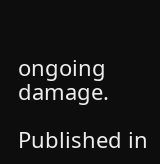ongoing damage.

Published in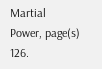Martial Power, page(s) 126.